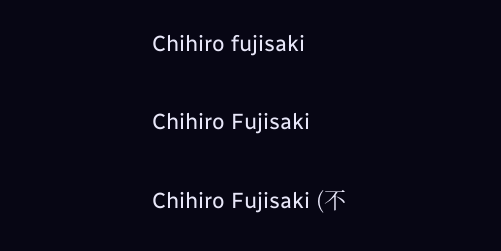Chihiro fujisaki

Chihiro Fujisaki

Chihiro Fujisaki (不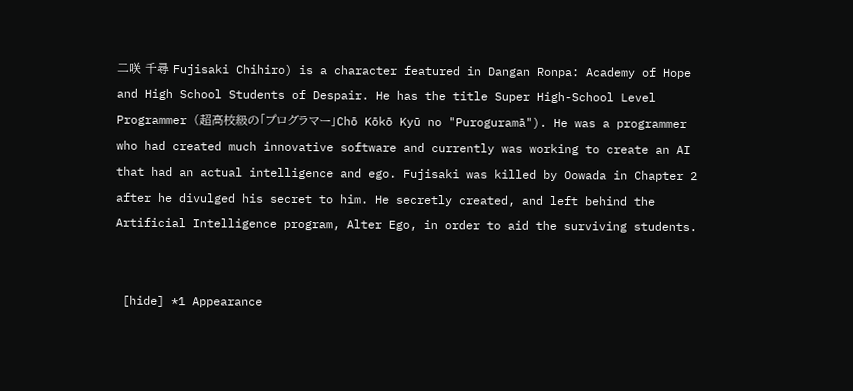二咲 千尋 Fujisaki Chihiro) is a character featured in Dangan Ronpa: Academy of Hope and High School Students of Despair. He has the title Super High-School Level Programmer (超高校級の「プログラマー」Chō Kōkō Kyū no "Puroguramā"). He was a programmer who had created much innovative software and currently was working to create an AI that had an actual intelligence and ego. Fujisaki was killed by Oowada in Chapter 2 after he divulged his secret to him. He secretly created, and left behind the Artificial Intelligence program, Alter Ego, in order to aid the surviving students.


 [hide] *1 Appearance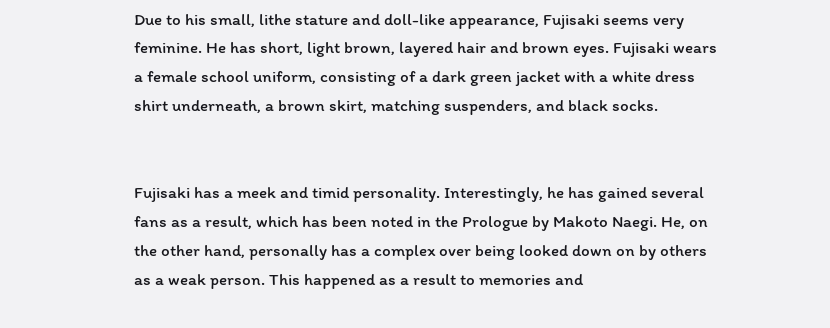Due to his small, lithe stature and doll-like appearance, Fujisaki seems very feminine. He has short, light brown, layered hair and brown eyes. Fujisaki wears a female school uniform, consisting of a dark green jacket with a white dress shirt underneath, a brown skirt, matching suspenders, and black socks.


Fujisaki has a meek and timid personality. Interestingly, he has gained several fans as a result, which has been noted in the Prologue by Makoto Naegi. He, on the other hand, personally has a complex over being looked down on by others as a weak person. This happened as a result to memories and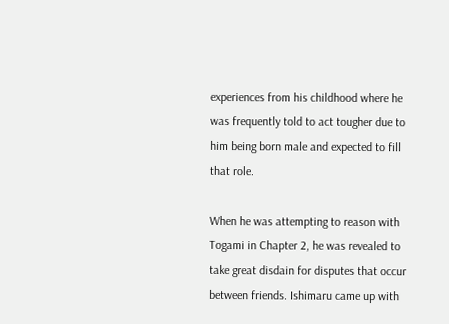experiences from his childhood where he was frequently told to act tougher due to him being born male and expected to fill that role.

When he was attempting to reason with Togami in Chapter 2, he was revealed to take great disdain for disputes that occur between friends. Ishimaru came up with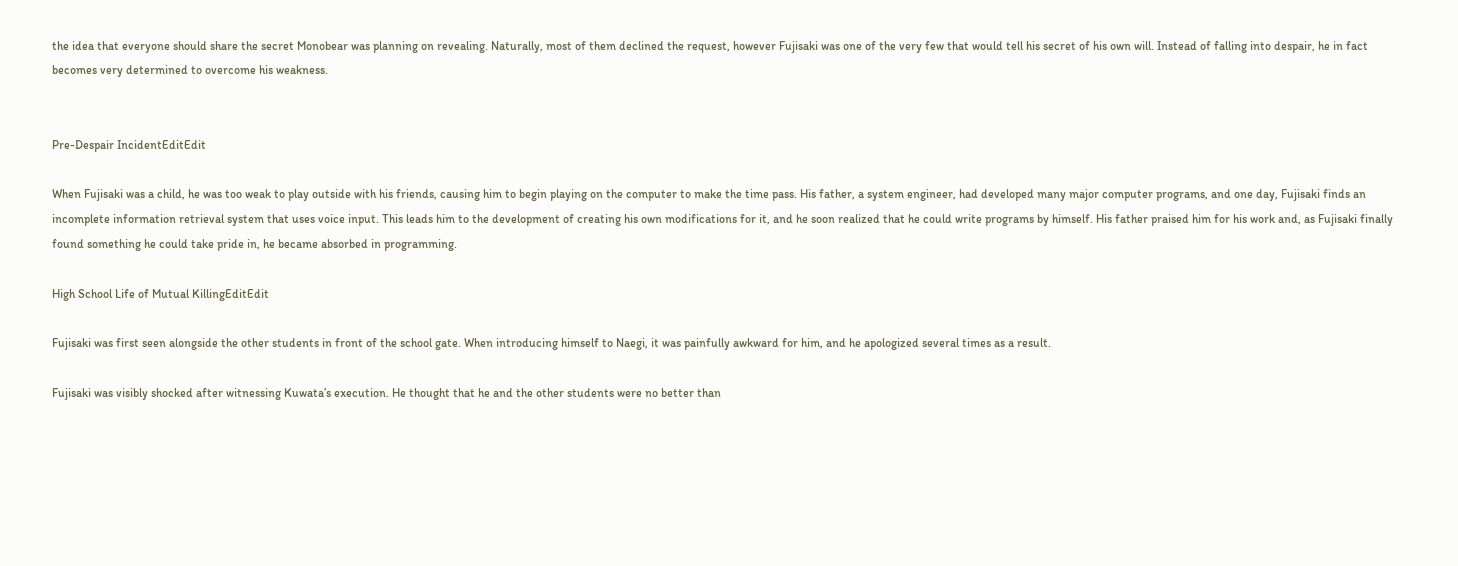the idea that everyone should share the secret Monobear was planning on revealing. Naturally, most of them declined the request, however Fujisaki was one of the very few that would tell his secret of his own will. Instead of falling into despair, he in fact becomes very determined to overcome his weakness.


Pre-Despair IncidentEditEdit

When Fujisaki was a child, he was too weak to play outside with his friends, causing him to begin playing on the computer to make the time pass. His father, a system engineer, had developed many major computer programs, and one day, Fujisaki finds an incomplete information retrieval system that uses voice input. This leads him to the development of creating his own modifications for it, and he soon realized that he could write programs by himself. His father praised him for his work and, as Fujisaki finally found something he could take pride in, he became absorbed in programming.

High School Life of Mutual KillingEditEdit

Fujisaki was first seen alongside the other students in front of the school gate. When introducing himself to Naegi, it was painfully awkward for him, and he apologized several times as a result.

Fujisaki was visibly shocked after witnessing Kuwata’s execution. He thought that he and the other students were no better than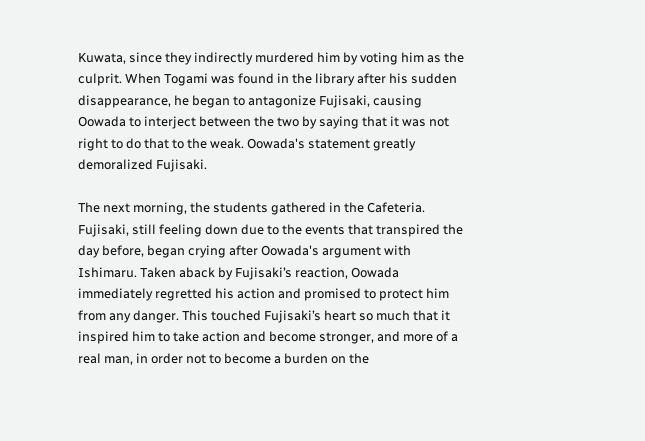Kuwata, since they indirectly murdered him by voting him as the culprit. When Togami was found in the library after his sudden disappearance, he began to antagonize Fujisaki, causing Oowada to interject between the two by saying that it was not right to do that to the weak. Oowada's statement greatly demoralized Fujisaki.

The next morning, the students gathered in the Cafeteria. Fujisaki, still feeling down due to the events that transpired the day before, began crying after Oowada's argument with Ishimaru. Taken aback by Fujisaki’s reaction, Oowada immediately regretted his action and promised to protect him from any danger. This touched Fujisaki’s heart so much that it inspired him to take action and become stronger, and more of a real man, in order not to become a burden on the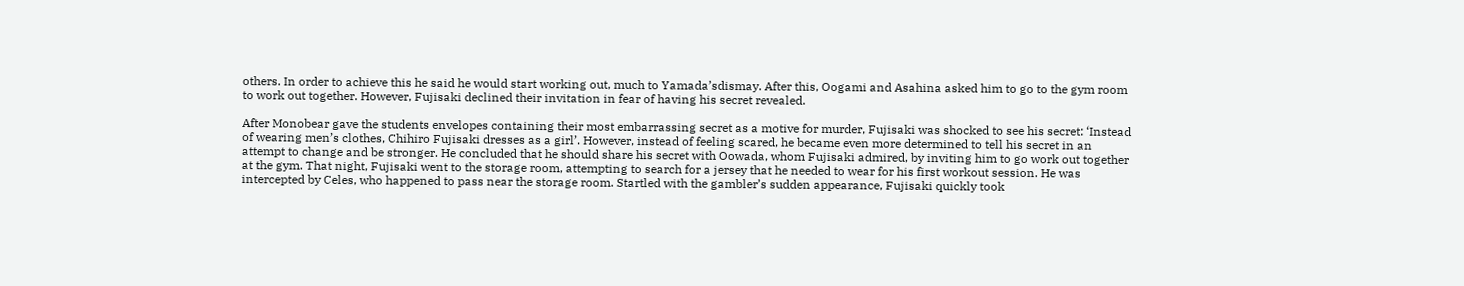others. In order to achieve this he said he would start working out, much to Yamada’sdismay. After this, Oogami and Asahina asked him to go to the gym room to work out together. However, Fujisaki declined their invitation in fear of having his secret revealed.

After Monobear gave the students envelopes containing their most embarrassing secret as a motive for murder, Fujisaki was shocked to see his secret: ‘Instead of wearing men’s clothes, Chihiro Fujisaki dresses as a girl’. However, instead of feeling scared, he became even more determined to tell his secret in an attempt to change and be stronger. He concluded that he should share his secret with Oowada, whom Fujisaki admired, by inviting him to go work out together at the gym. That night, Fujisaki went to the storage room, attempting to search for a jersey that he needed to wear for his first workout session. He was intercepted by Celes, who happened to pass near the storage room. Startled with the gambler’s sudden appearance, Fujisaki quickly took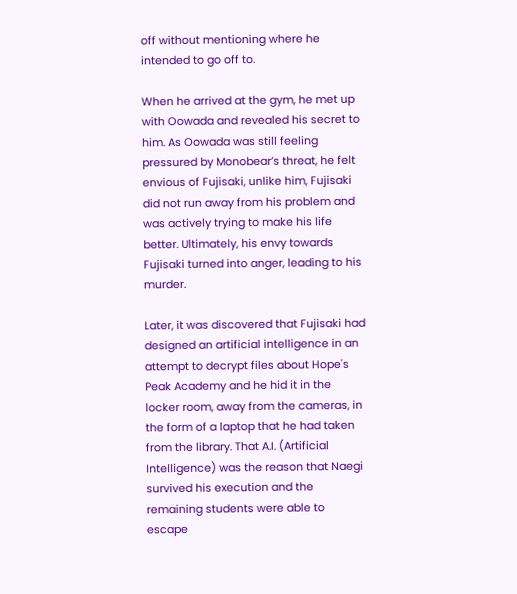off without mentioning where he intended to go off to.

When he arrived at the gym, he met up with Oowada and revealed his secret to him. As Oowada was still feeling pressured by Monobear’s threat, he felt envious of Fujisaki, unlike him, Fujisaki did not run away from his problem and was actively trying to make his life better. Ultimately, his envy towards Fujisaki turned into anger, leading to his murder.

Later, it was discovered that Fujisaki had designed an artificial intelligence in an attempt to decrypt files about Hope's Peak Academy and he hid it in the locker room, away from the cameras, in the form of a laptop that he had taken from the library. That A.I. (Artificial Intelligence) was the reason that Naegi survived his execution and the remaining students were able to escape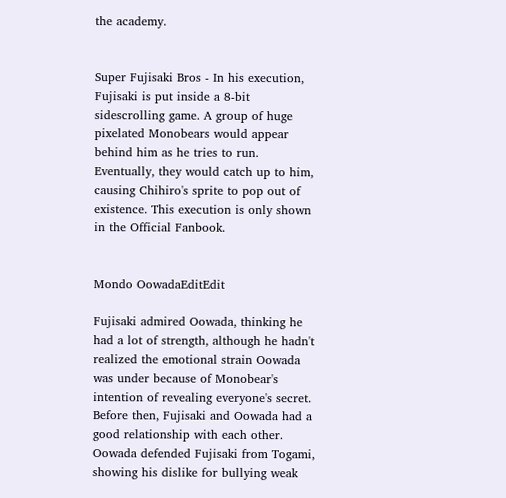the academy.


Super Fujisaki Bros - In his execution, Fujisaki is put inside a 8-bit sidescrolling game. A group of huge pixelated Monobears would appear behind him as he tries to run. Eventually, they would catch up to him, causing Chihiro's sprite to pop out of existence. This execution is only shown in the Official Fanbook.


Mondo OowadaEditEdit

Fujisaki admired Oowada, thinking he had a lot of strength, although he hadn't realized the emotional strain Oowada was under because of Monobear's intention of revealing everyone's secret. Before then, Fujisaki and Oowada had a good relationship with each other. Oowada defended Fujisaki from Togami, showing his dislike for bullying weak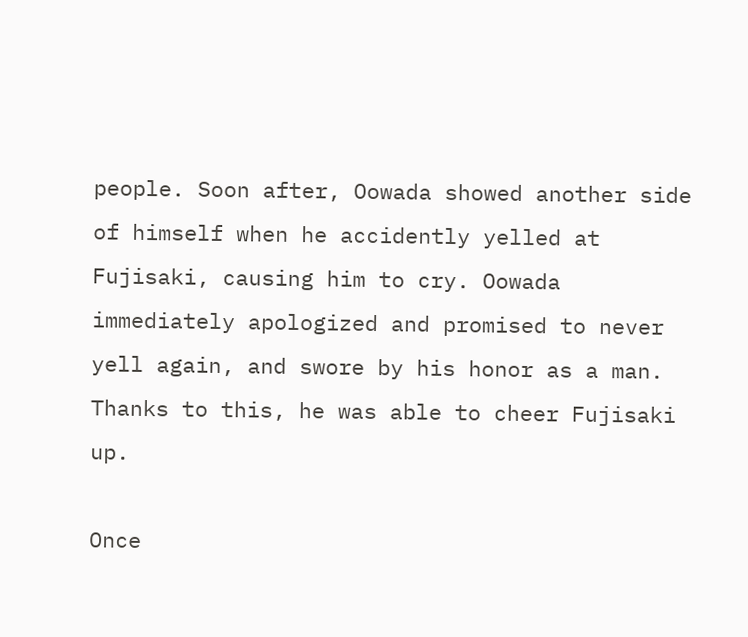people. Soon after, Oowada showed another side of himself when he accidently yelled at Fujisaki, causing him to cry. Oowada immediately apologized and promised to never yell again, and swore by his honor as a man. Thanks to this, he was able to cheer Fujisaki up.

Once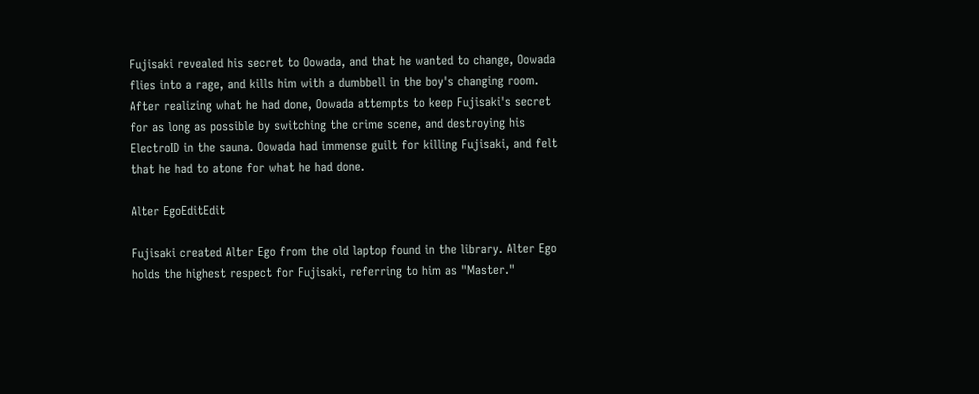Fujisaki revealed his secret to Oowada, and that he wanted to change, Oowada flies into a rage, and kills him with a dumbbell in the boy's changing room. After realizing what he had done, Oowada attempts to keep Fujisaki's secret for as long as possible by switching the crime scene, and destroying his ElectroID in the sauna. Oowada had immense guilt for killing Fujisaki, and felt that he had to atone for what he had done.

Alter EgoEditEdit

Fujisaki created Alter Ego from the old laptop found in the library. Alter Ego holds the highest respect for Fujisaki, referring to him as "Master."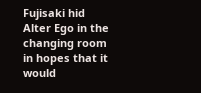Fujisaki hid Alter Ego in the changing room in hopes that it would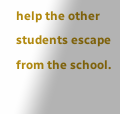help the other students escape from the school.